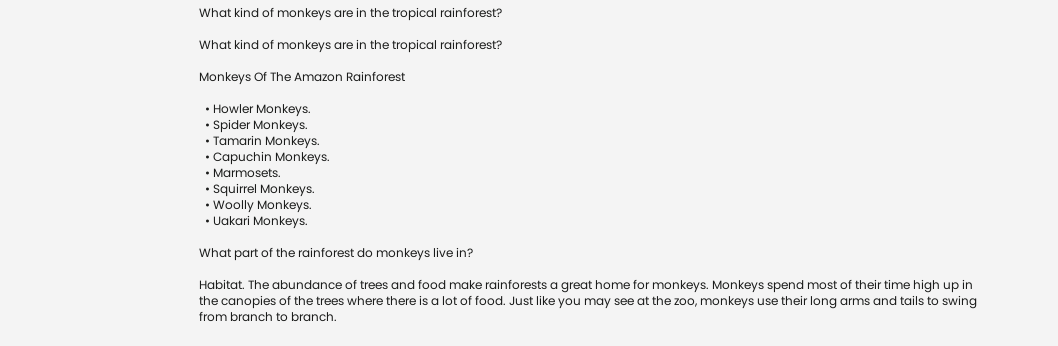What kind of monkeys are in the tropical rainforest?

What kind of monkeys are in the tropical rainforest?

Monkeys Of The Amazon Rainforest

  • Howler Monkeys.
  • Spider Monkeys.
  • Tamarin Monkeys.
  • Capuchin Monkeys.
  • Marmosets.
  • Squirrel Monkeys.
  • Woolly Monkeys.
  • Uakari Monkeys.

What part of the rainforest do monkeys live in?

Habitat. The abundance of trees and food make rainforests a great home for monkeys. Monkeys spend most of their time high up in the canopies of the trees where there is a lot of food. Just like you may see at the zoo, monkeys use their long arms and tails to swing from branch to branch.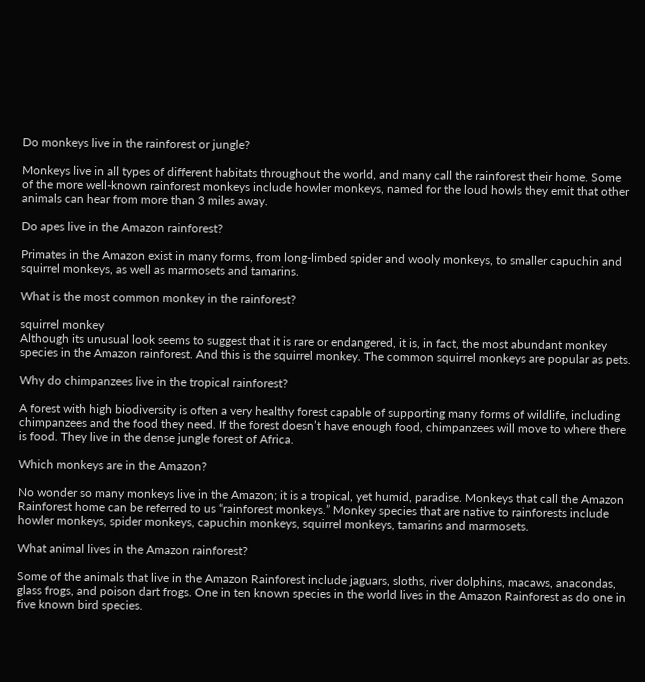Do monkeys live in the rainforest or jungle?

Monkeys live in all types of different habitats throughout the world, and many call the rainforest their home. Some of the more well-known rainforest monkeys include howler monkeys, named for the loud howls they emit that other animals can hear from more than 3 miles away.

Do apes live in the Amazon rainforest?

Primates in the Amazon exist in many forms, from long-limbed spider and wooly monkeys, to smaller capuchin and squirrel monkeys, as well as marmosets and tamarins.

What is the most common monkey in the rainforest?

squirrel monkey
Although its unusual look seems to suggest that it is rare or endangered, it is, in fact, the most abundant monkey species in the Amazon rainforest. And this is the squirrel monkey. The common squirrel monkeys are popular as pets.

Why do chimpanzees live in the tropical rainforest?

A forest with high biodiversity is often a very healthy forest capable of supporting many forms of wildlife, including chimpanzees and the food they need. If the forest doesn’t have enough food, chimpanzees will move to where there is food. They live in the dense jungle forest of Africa.

Which monkeys are in the Amazon?

No wonder so many monkeys live in the Amazon; it is a tropical, yet humid, paradise. Monkeys that call the Amazon Rainforest home can be referred to us “rainforest monkeys.” Monkey species that are native to rainforests include howler monkeys, spider monkeys, capuchin monkeys, squirrel monkeys, tamarins and marmosets.

What animal lives in the Amazon rainforest?

Some of the animals that live in the Amazon Rainforest include jaguars, sloths, river dolphins, macaws, anacondas, glass frogs, and poison dart frogs. One in ten known species in the world lives in the Amazon Rainforest as do one in five known bird species.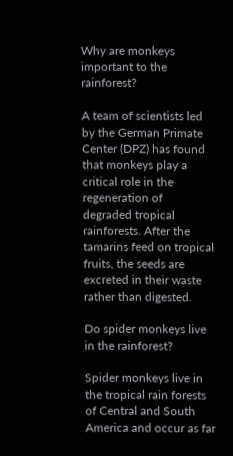Why are monkeys important to the rainforest?

A team of scientists led by the German Primate Center (DPZ) has found that monkeys play a critical role in the regeneration of degraded tropical rainforests. After the tamarins feed on tropical fruits, the seeds are excreted in their waste rather than digested.

Do spider monkeys live in the rainforest?

Spider monkeys live in the tropical rain forests of Central and South America and occur as far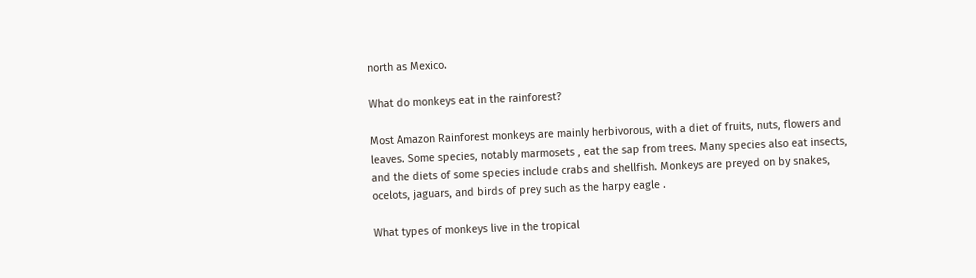north as Mexico.

What do monkeys eat in the rainforest?

Most Amazon Rainforest monkeys are mainly herbivorous, with a diet of fruits, nuts, flowers and leaves. Some species, notably marmosets , eat the sap from trees. Many species also eat insects, and the diets of some species include crabs and shellfish. Monkeys are preyed on by snakes, ocelots, jaguars, and birds of prey such as the harpy eagle .

What types of monkeys live in the tropical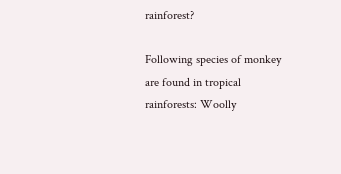rainforest?

Following species of monkey are found in tropical rainforests: Woolly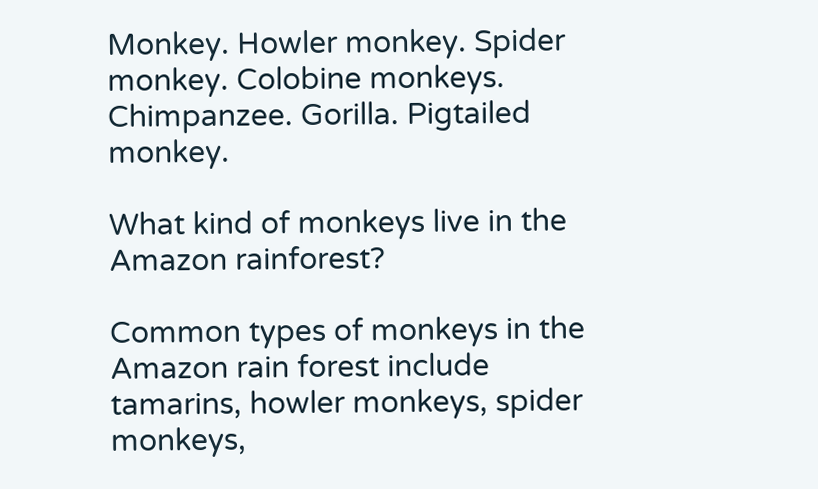Monkey. Howler monkey. Spider monkey. Colobine monkeys. Chimpanzee. Gorilla. Pigtailed monkey.

What kind of monkeys live in the Amazon rainforest?

Common types of monkeys in the Amazon rain forest include tamarins, howler monkeys, spider monkeys,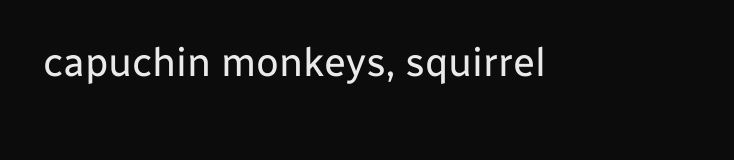capuchin monkeys, squirrel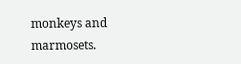monkeys and marmosets.